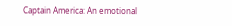Captain America: An emotional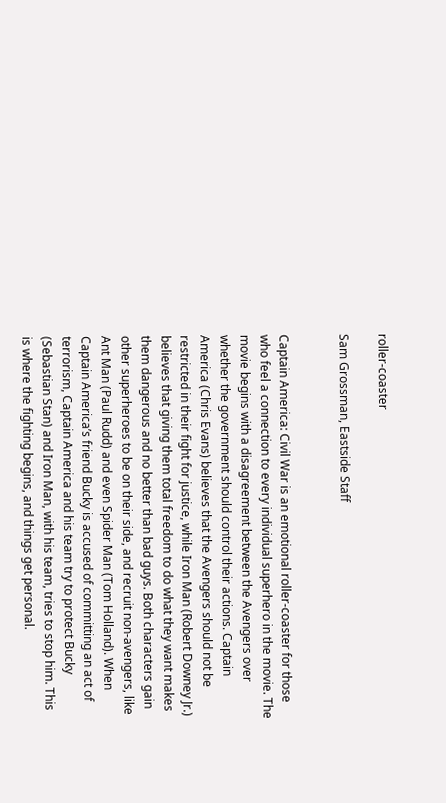roller-coaster

Sam Grossman, Eastside Staff


Captain America: Civil War is an emotional roller-coaster for those who feel a connection to every individual superhero in the movie. The movie begins with a disagreement between the Avengers over whether the government should control their actions. Captain America (Chris Evans) believes that the Avengers should not be restricted in their fight for justice, while Iron Man (Robert Downey Jr.) believes that giving them total freedom to do what they want makes them dangerous and no better than bad guys. Both characters gain other superheroes to be on their side, and recruit non-avengers, like Ant Man (Paul Rudd) and even Spider Man (Tom Holland). When Captain America’s friend Bucky is accused of committing an act of terrorism, Captain America and his team try to protect Bucky (Sebastian Stan) and Iron Man, with his team, tries to stop him. This is where the fighting begins, and things get personal.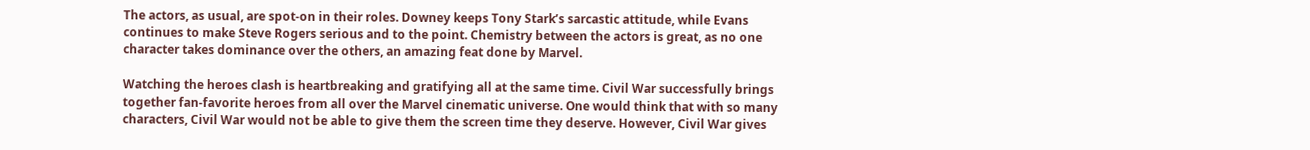The actors, as usual, are spot-on in their roles. Downey keeps Tony Stark’s sarcastic attitude, while Evans continues to make Steve Rogers serious and to the point. Chemistry between the actors is great, as no one character takes dominance over the others, an amazing feat done by Marvel.

Watching the heroes clash is heartbreaking and gratifying all at the same time. Civil War successfully brings together fan-favorite heroes from all over the Marvel cinematic universe. One would think that with so many characters, Civil War would not be able to give them the screen time they deserve. However, Civil War gives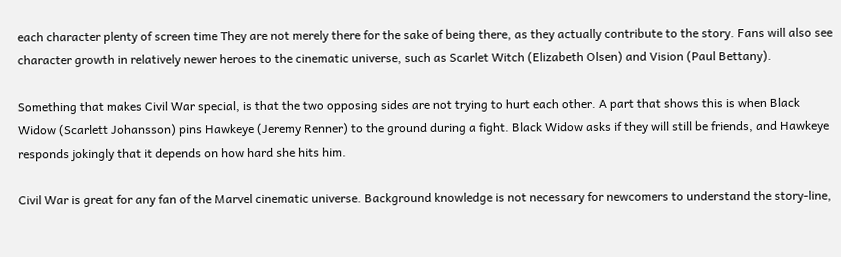each character plenty of screen time They are not merely there for the sake of being there, as they actually contribute to the story. Fans will also see character growth in relatively newer heroes to the cinematic universe, such as Scarlet Witch (Elizabeth Olsen) and Vision (Paul Bettany).

Something that makes Civil War special, is that the two opposing sides are not trying to hurt each other. A part that shows this is when Black Widow (Scarlett Johansson) pins Hawkeye (Jeremy Renner) to the ground during a fight. Black Widow asks if they will still be friends, and Hawkeye responds jokingly that it depends on how hard she hits him.

Civil War is great for any fan of the Marvel cinematic universe. Background knowledge is not necessary for newcomers to understand the story-line,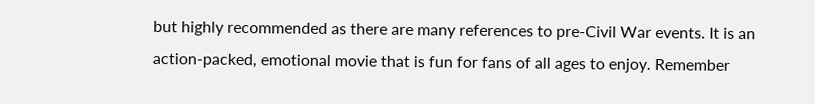but highly recommended as there are many references to pre-Civil War events. It is an action-packed, emotional movie that is fun for fans of all ages to enjoy. Remember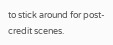to stick around for post-credit scenes.